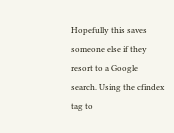Hopefully this saves someone else if they resort to a Google search. Using the cfindex tag to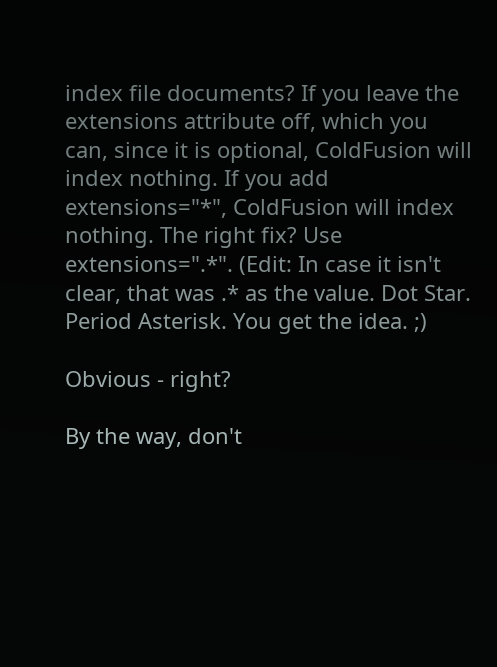index file documents? If you leave the extensions attribute off, which you can, since it is optional, ColdFusion will index nothing. If you add extensions="*", ColdFusion will index nothing. The right fix? Use extensions=".*". (Edit: In case it isn't clear, that was .* as the value. Dot Star. Period Asterisk. You get the idea. ;)

Obvious - right?

By the way, don't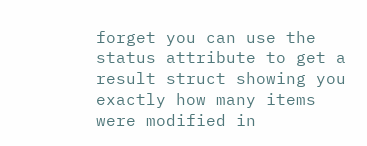forget you can use the status attribute to get a result struct showing you exactly how many items were modified in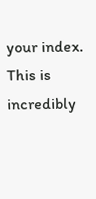your index. This is incredibly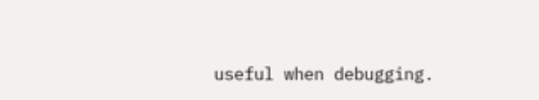useful when debugging.